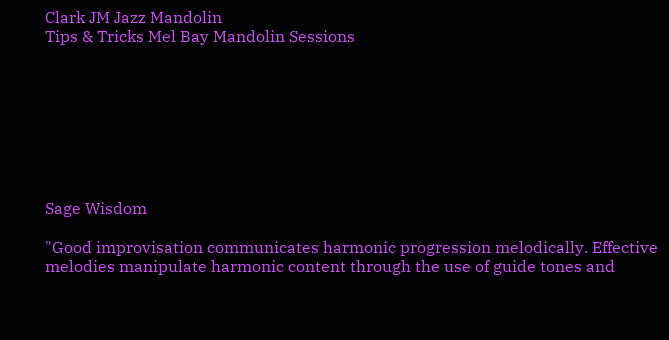Clark JM Jazz Mandolin
Tips & Tricks Mel Bay Mandolin Sessions








Sage Wisdom

"Good improvisation communicates harmonic progression melodically. Effective melodies manipulate harmonic content through the use of guide tones and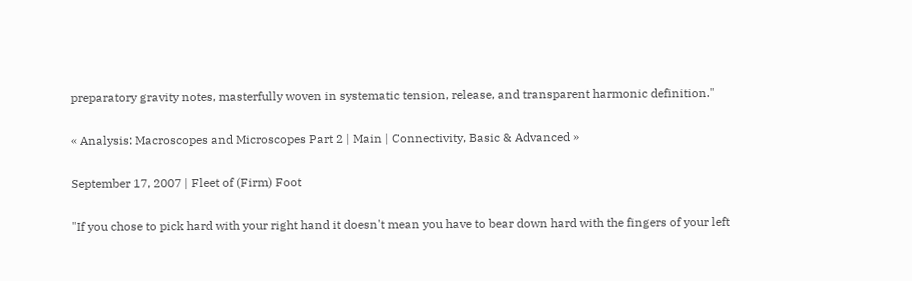preparatory gravity notes, masterfully woven in systematic tension, release, and transparent harmonic definition."

« Analysis: Macroscopes and Microscopes Part 2 | Main | Connectivity, Basic & Advanced »

September 17, 2007 | Fleet of (Firm) Foot

"If you chose to pick hard with your right hand it doesn't mean you have to bear down hard with the fingers of your left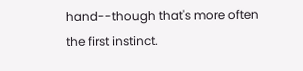hand--though that's more often the first instinct.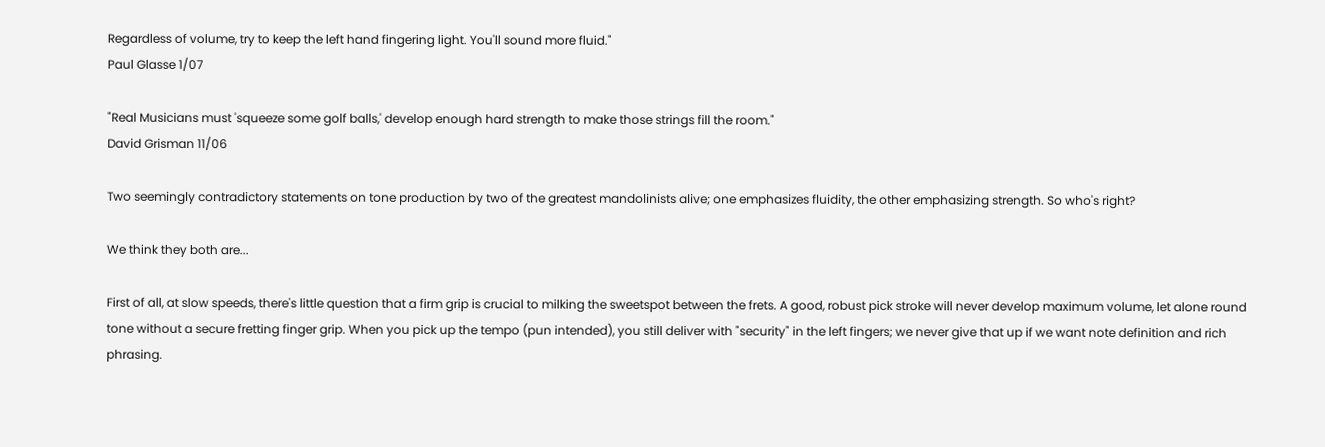Regardless of volume, try to keep the left hand fingering light. You'll sound more fluid."
Paul Glasse 1/07

"Real Musicians must 'squeeze some golf balls,' develop enough hard strength to make those strings fill the room."
David Grisman 11/06

Two seemingly contradictory statements on tone production by two of the greatest mandolinists alive; one emphasizes fluidity, the other emphasizing strength. So who's right?

We think they both are...

First of all, at slow speeds, there's little question that a firm grip is crucial to milking the sweetspot between the frets. A good, robust pick stroke will never develop maximum volume, let alone round tone without a secure fretting finger grip. When you pick up the tempo (pun intended), you still deliver with "security" in the left fingers; we never give that up if we want note definition and rich phrasing.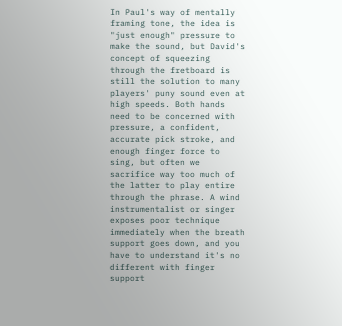In Paul's way of mentally framing tone, the idea is "just enough" pressure to make the sound, but David's concept of squeezing through the fretboard is still the solution to many players' puny sound even at high speeds. Both hands need to be concerned with pressure, a confident, accurate pick stroke, and enough finger force to sing, but often we sacrifice way too much of the latter to play entire through the phrase. A wind instrumentalist or singer exposes poor technique immediately when the breath support goes down, and you have to understand it's no different with finger support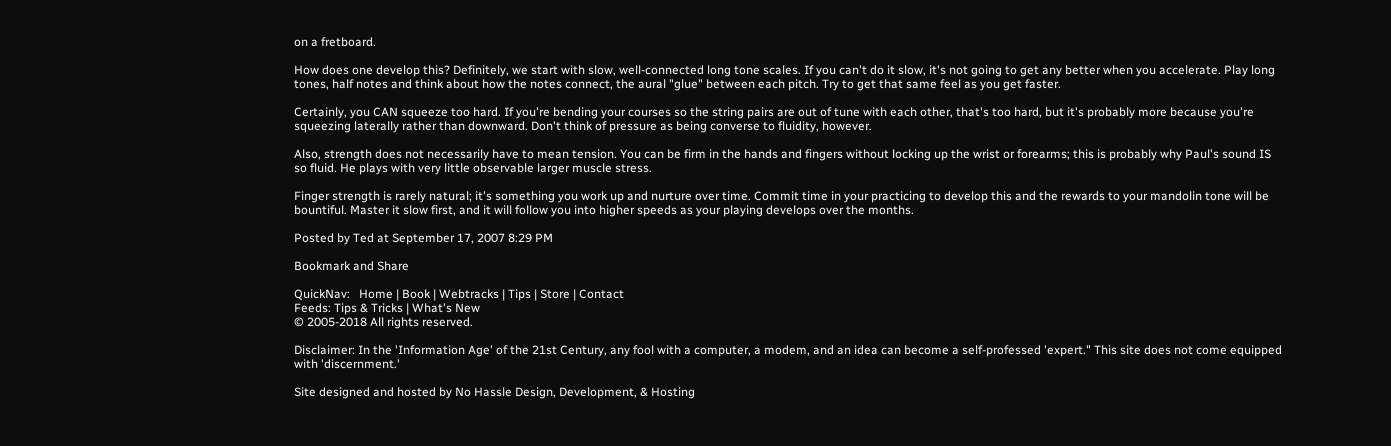on a fretboard.

How does one develop this? Definitely, we start with slow, well-connected long tone scales. If you can't do it slow, it's not going to get any better when you accelerate. Play long tones, half notes and think about how the notes connect, the aural "glue" between each pitch. Try to get that same feel as you get faster.

Certainly, you CAN squeeze too hard. If you're bending your courses so the string pairs are out of tune with each other, that's too hard, but it's probably more because you're squeezing laterally rather than downward. Don't think of pressure as being converse to fluidity, however.

Also, strength does not necessarily have to mean tension. You can be firm in the hands and fingers without locking up the wrist or forearms; this is probably why Paul's sound IS so fluid. He plays with very little observable larger muscle stress.

Finger strength is rarely natural; it's something you work up and nurture over time. Commit time in your practicing to develop this and the rewards to your mandolin tone will be bountiful. Master it slow first, and it will follow you into higher speeds as your playing develops over the months.

Posted by Ted at September 17, 2007 8:29 PM

Bookmark and Share

QuickNav:   Home | Book | Webtracks | Tips | Store | Contact
Feeds: Tips & Tricks | What's New
© 2005-2018 All rights reserved.

Disclaimer: In the 'Information Age' of the 21st Century, any fool with a computer, a modem, and an idea can become a self-professed 'expert." This site does not come equipped with 'discernment.'

Site designed and hosted by No Hassle Design, Development, & Hosting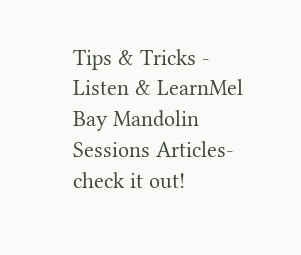Tips & Tricks - Listen & LearnMel Bay Mandolin Sessions Articles- check it out!